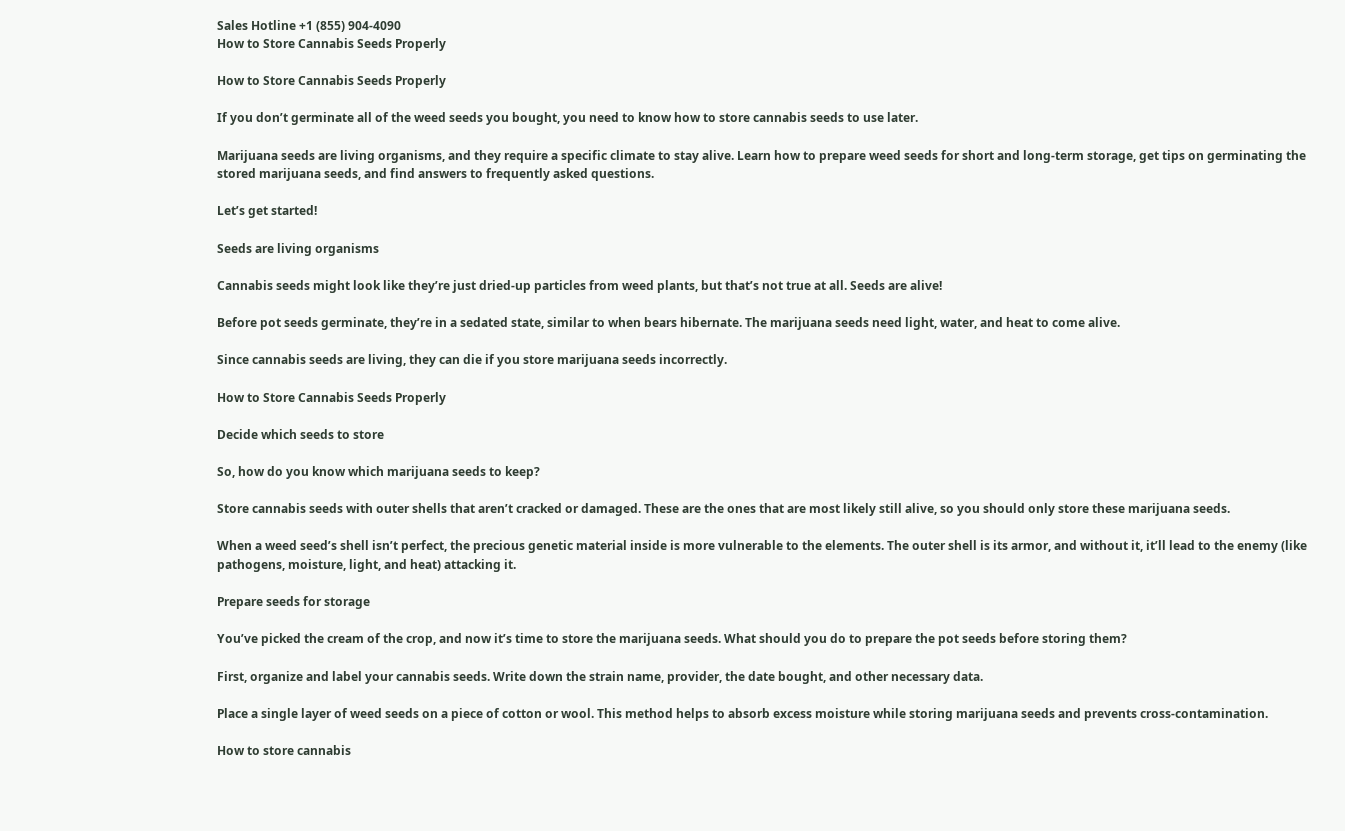Sales Hotline +1 (855) 904-4090
How to Store Cannabis Seeds Properly

How to Store Cannabis Seeds Properly

If you don’t germinate all of the weed seeds you bought, you need to know how to store cannabis seeds to use later.

Marijuana seeds are living organisms, and they require a specific climate to stay alive. Learn how to prepare weed seeds for short and long-term storage, get tips on germinating the stored marijuana seeds, and find answers to frequently asked questions.

Let’s get started!

Seeds are living organisms

Cannabis seeds might look like they’re just dried-up particles from weed plants, but that’s not true at all. Seeds are alive!

Before pot seeds germinate, they’re in a sedated state, similar to when bears hibernate. The marijuana seeds need light, water, and heat to come alive.

Since cannabis seeds are living, they can die if you store marijuana seeds incorrectly.

How to Store Cannabis Seeds Properly

Decide which seeds to store

So, how do you know which marijuana seeds to keep?

Store cannabis seeds with outer shells that aren’t cracked or damaged. These are the ones that are most likely still alive, so you should only store these marijuana seeds.

When a weed seed’s shell isn’t perfect, the precious genetic material inside is more vulnerable to the elements. The outer shell is its armor, and without it, it’ll lead to the enemy (like pathogens, moisture, light, and heat) attacking it.

Prepare seeds for storage

You’ve picked the cream of the crop, and now it’s time to store the marijuana seeds. What should you do to prepare the pot seeds before storing them?

First, organize and label your cannabis seeds. Write down the strain name, provider, the date bought, and other necessary data.

Place a single layer of weed seeds on a piece of cotton or wool. This method helps to absorb excess moisture while storing marijuana seeds and prevents cross-contamination.

How to store cannabis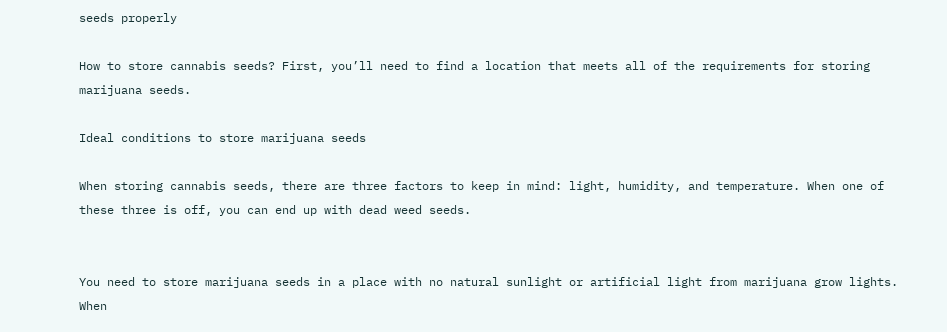seeds properly

How to store cannabis seeds? First, you’ll need to find a location that meets all of the requirements for storing marijuana seeds.

Ideal conditions to store marijuana seeds

When storing cannabis seeds, there are three factors to keep in mind: light, humidity, and temperature. When one of these three is off, you can end up with dead weed seeds.


You need to store marijuana seeds in a place with no natural sunlight or artificial light from marijuana grow lights. When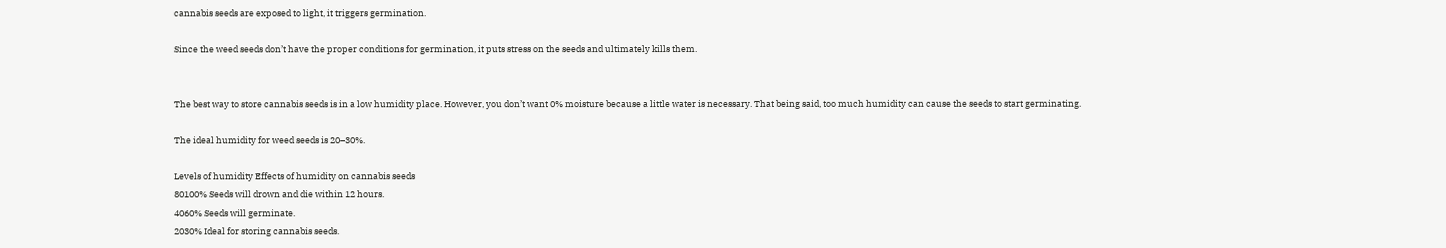cannabis seeds are exposed to light, it triggers germination.

Since the weed seeds don’t have the proper conditions for germination, it puts stress on the seeds and ultimately kills them.


The best way to store cannabis seeds is in a low humidity place. However, you don’t want 0% moisture because a little water is necessary. That being said, too much humidity can cause the seeds to start germinating.

The ideal humidity for weed seeds is 20–30%.

Levels of humidity Effects of humidity on cannabis seeds
80100% Seeds will drown and die within 12 hours.
4060% Seeds will germinate.
2030% Ideal for storing cannabis seeds.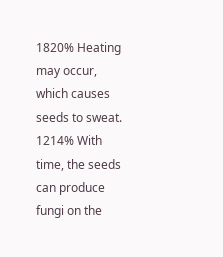1820% Heating may occur, which causes seeds to sweat.
1214% With time, the seeds can produce fungi on the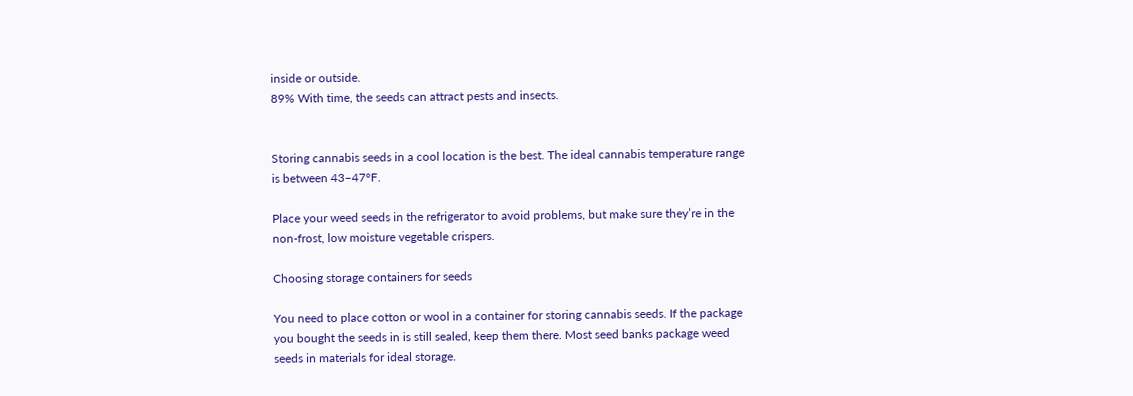inside or outside.
89% With time, the seeds can attract pests and insects.


Storing cannabis seeds in a cool location is the best. The ideal cannabis temperature range is between 43–47°F.

Place your weed seeds in the refrigerator to avoid problems, but make sure they’re in the non-frost, low moisture vegetable crispers.

Choosing storage containers for seeds

You need to place cotton or wool in a container for storing cannabis seeds. If the package you bought the seeds in is still sealed, keep them there. Most seed banks package weed seeds in materials for ideal storage.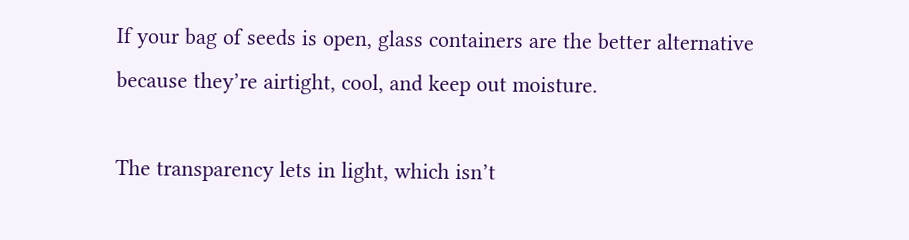If your bag of seeds is open, glass containers are the better alternative because they’re airtight, cool, and keep out moisture.

The transparency lets in light, which isn’t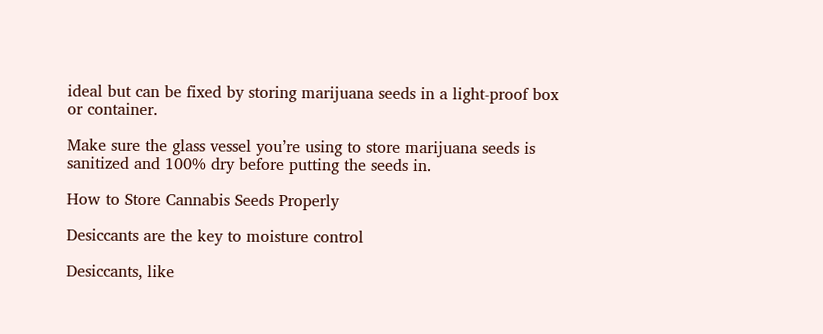ideal but can be fixed by storing marijuana seeds in a light-proof box or container.

Make sure the glass vessel you’re using to store marijuana seeds is sanitized and 100% dry before putting the seeds in.

How to Store Cannabis Seeds Properly

Desiccants are the key to moisture control

Desiccants, like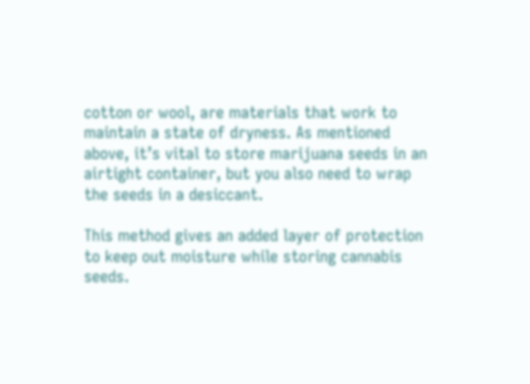cotton or wool, are materials that work to maintain a state of dryness. As mentioned above, it’s vital to store marijuana seeds in an airtight container, but you also need to wrap the seeds in a desiccant.

This method gives an added layer of protection to keep out moisture while storing cannabis seeds.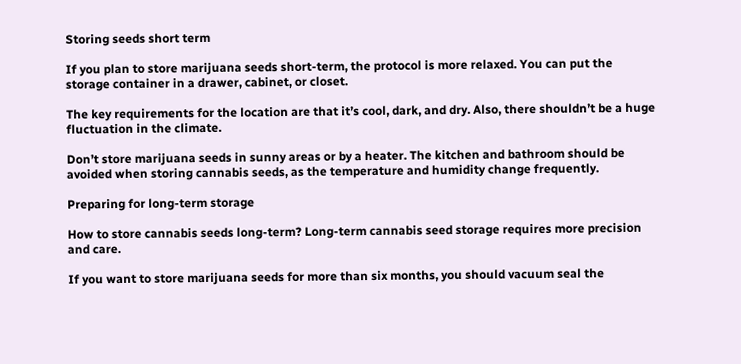Storing seeds short term

If you plan to store marijuana seeds short-term, the protocol is more relaxed. You can put the storage container in a drawer, cabinet, or closet.

The key requirements for the location are that it’s cool, dark, and dry. Also, there shouldn’t be a huge fluctuation in the climate.

Don’t store marijuana seeds in sunny areas or by a heater. The kitchen and bathroom should be avoided when storing cannabis seeds, as the temperature and humidity change frequently.

Preparing for long-term storage

How to store cannabis seeds long-term? Long-term cannabis seed storage requires more precision and care.

If you want to store marijuana seeds for more than six months, you should vacuum seal the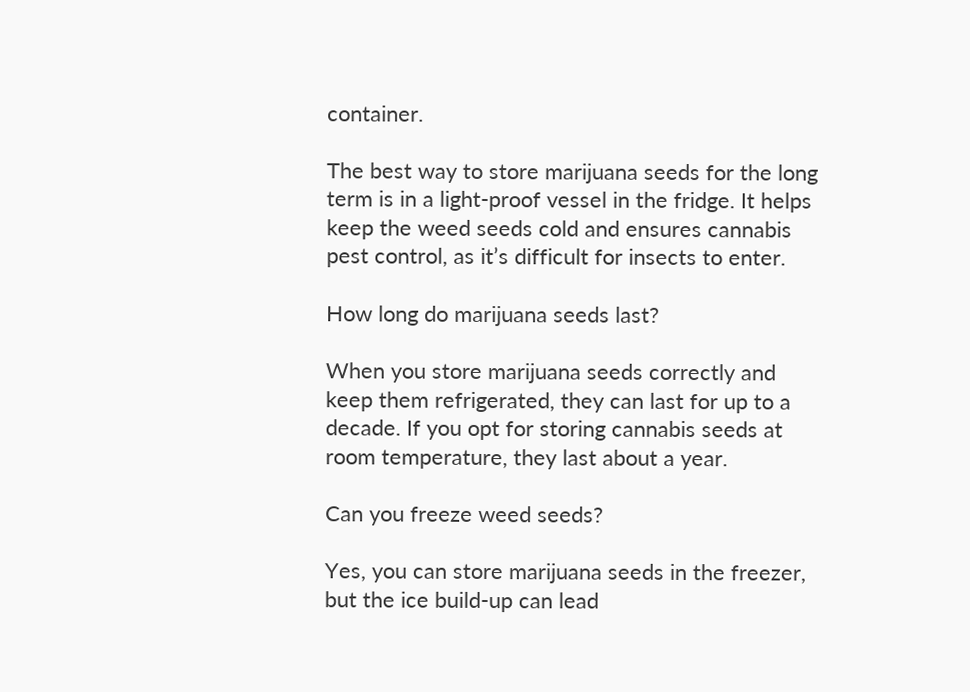container.

The best way to store marijuana seeds for the long term is in a light-proof vessel in the fridge. It helps keep the weed seeds cold and ensures cannabis pest control, as it’s difficult for insects to enter.

How long do marijuana seeds last?

When you store marijuana seeds correctly and keep them refrigerated, they can last for up to a decade. If you opt for storing cannabis seeds at room temperature, they last about a year.

Can you freeze weed seeds?

Yes, you can store marijuana seeds in the freezer, but the ice build-up can lead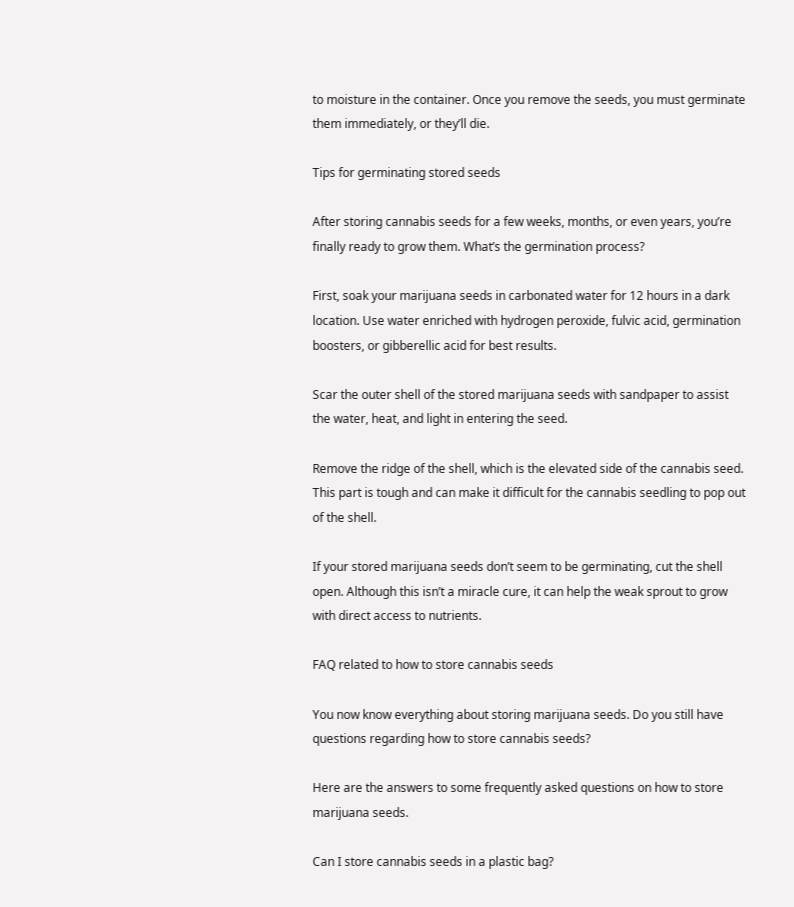to moisture in the container. Once you remove the seeds, you must germinate them immediately, or they’ll die.

Tips for germinating stored seeds

After storing cannabis seeds for a few weeks, months, or even years, you’re finally ready to grow them. What’s the germination process?

First, soak your marijuana seeds in carbonated water for 12 hours in a dark location. Use water enriched with hydrogen peroxide, fulvic acid, germination boosters, or gibberellic acid for best results.

Scar the outer shell of the stored marijuana seeds with sandpaper to assist the water, heat, and light in entering the seed.

Remove the ridge of the shell, which is the elevated side of the cannabis seed. This part is tough and can make it difficult for the cannabis seedling to pop out of the shell.

If your stored marijuana seeds don’t seem to be germinating, cut the shell open. Although this isn’t a miracle cure, it can help the weak sprout to grow with direct access to nutrients.

FAQ related to how to store cannabis seeds

You now know everything about storing marijuana seeds. Do you still have questions regarding how to store cannabis seeds?

Here are the answers to some frequently asked questions on how to store marijuana seeds.

Can I store cannabis seeds in a plastic bag?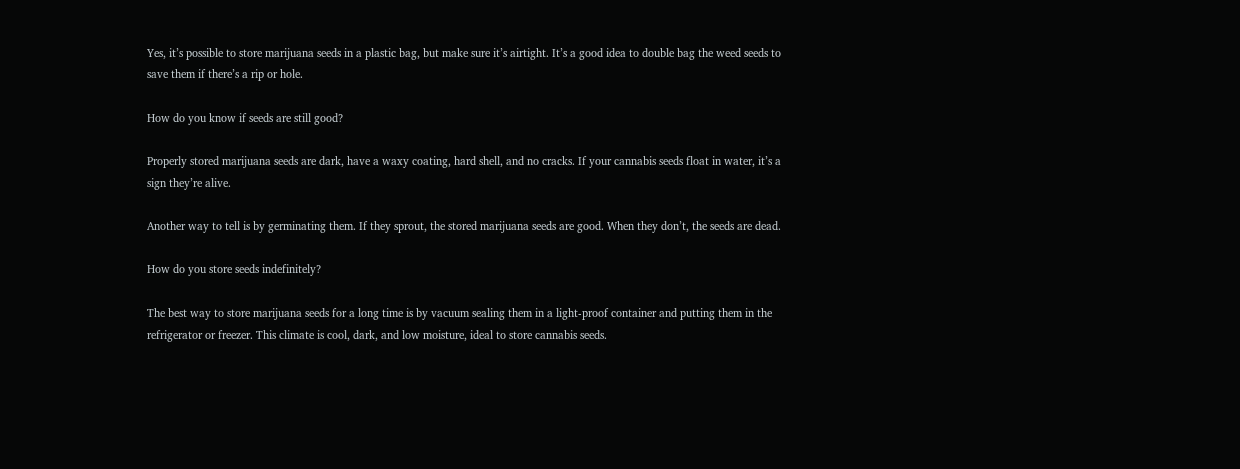Yes, it’s possible to store marijuana seeds in a plastic bag, but make sure it’s airtight. It’s a good idea to double bag the weed seeds to save them if there’s a rip or hole.

How do you know if seeds are still good?

Properly stored marijuana seeds are dark, have a waxy coating, hard shell, and no cracks. If your cannabis seeds float in water, it’s a sign they’re alive.

Another way to tell is by germinating them. If they sprout, the stored marijuana seeds are good. When they don’t, the seeds are dead.

How do you store seeds indefinitely?

The best way to store marijuana seeds for a long time is by vacuum sealing them in a light-proof container and putting them in the refrigerator or freezer. This climate is cool, dark, and low moisture, ideal to store cannabis seeds.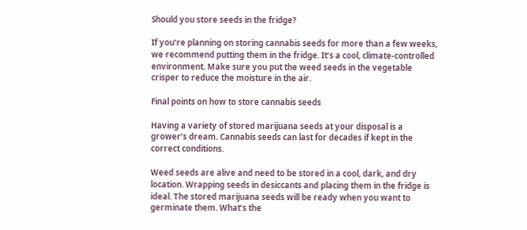Should you store seeds in the fridge?

If you’re planning on storing cannabis seeds for more than a few weeks, we recommend putting them in the fridge. It’s a cool, climate-controlled environment. Make sure you put the weed seeds in the vegetable crisper to reduce the moisture in the air.

Final points on how to store cannabis seeds

Having a variety of stored marijuana seeds at your disposal is a grower’s dream. Cannabis seeds can last for decades if kept in the correct conditions.

Weed seeds are alive and need to be stored in a cool, dark, and dry location. Wrapping seeds in desiccants and placing them in the fridge is ideal. The stored marijuana seeds will be ready when you want to germinate them. What’s the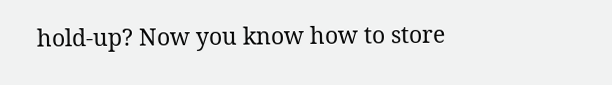hold-up? Now you know how to store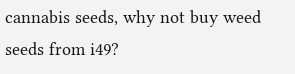cannabis seeds, why not buy weed seeds from i49?